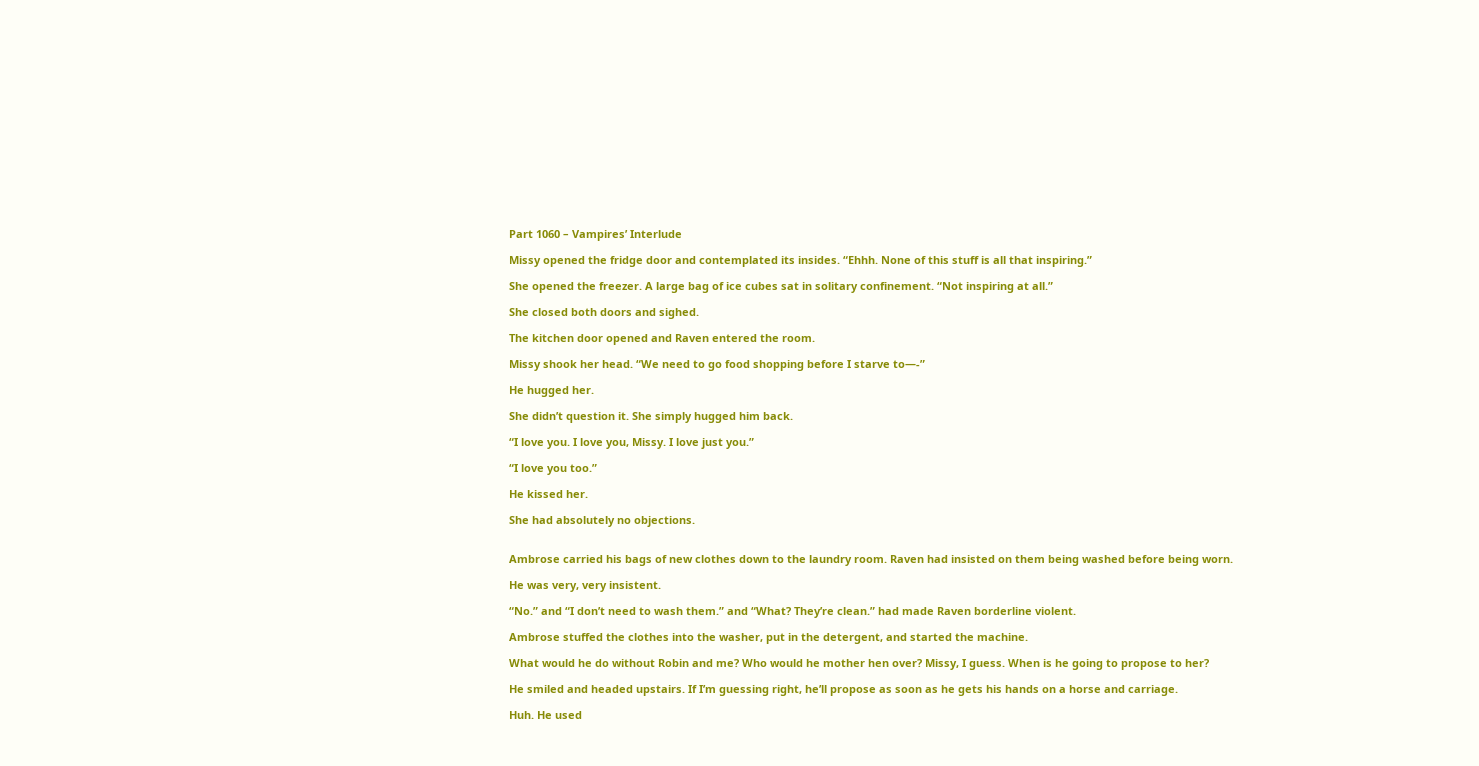Part 1060 – Vampires’ Interlude

Missy opened the fridge door and contemplated its insides. “Ehhh. None of this stuff is all that inspiring.”

She opened the freezer. A large bag of ice cubes sat in solitary confinement. “Not inspiring at all.”

She closed both doors and sighed.

The kitchen door opened and Raven entered the room.

Missy shook her head. “We need to go food shopping before I starve to—-”

He hugged her.

She didn’t question it. She simply hugged him back.

“I love you. I love you, Missy. I love just you.”

“I love you too.”

He kissed her.

She had absolutely no objections.


Ambrose carried his bags of new clothes down to the laundry room. Raven had insisted on them being washed before being worn.

He was very, very insistent.

“No.” and “I don’t need to wash them.” and “What? They’re clean.” had made Raven borderline violent.

Ambrose stuffed the clothes into the washer, put in the detergent, and started the machine.

What would he do without Robin and me? Who would he mother hen over? Missy, I guess. When is he going to propose to her?

He smiled and headed upstairs. If I’m guessing right, he’ll propose as soon as he gets his hands on a horse and carriage.

Huh. He used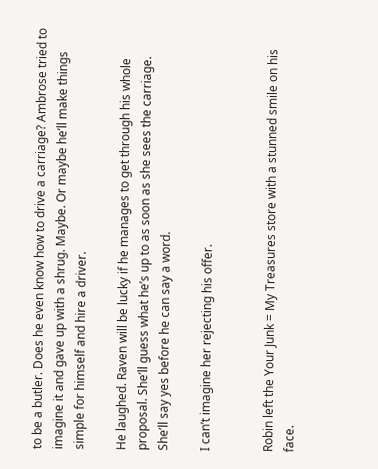to be a butler. Does he even know how to drive a carriage? Ambrose tried to imagine it and gave up with a shrug. Maybe. Or maybe he’ll make things simple for himself and hire a driver.

He laughed. Raven will be lucky if he manages to get through his whole proposal. She’ll guess what he’s up to as soon as she sees the carriage. She’ll say yes before he can say a word.

I can’t imagine her rejecting his offer.


Robin left the Your Junk = My Treasures store with a stunned smile on his face.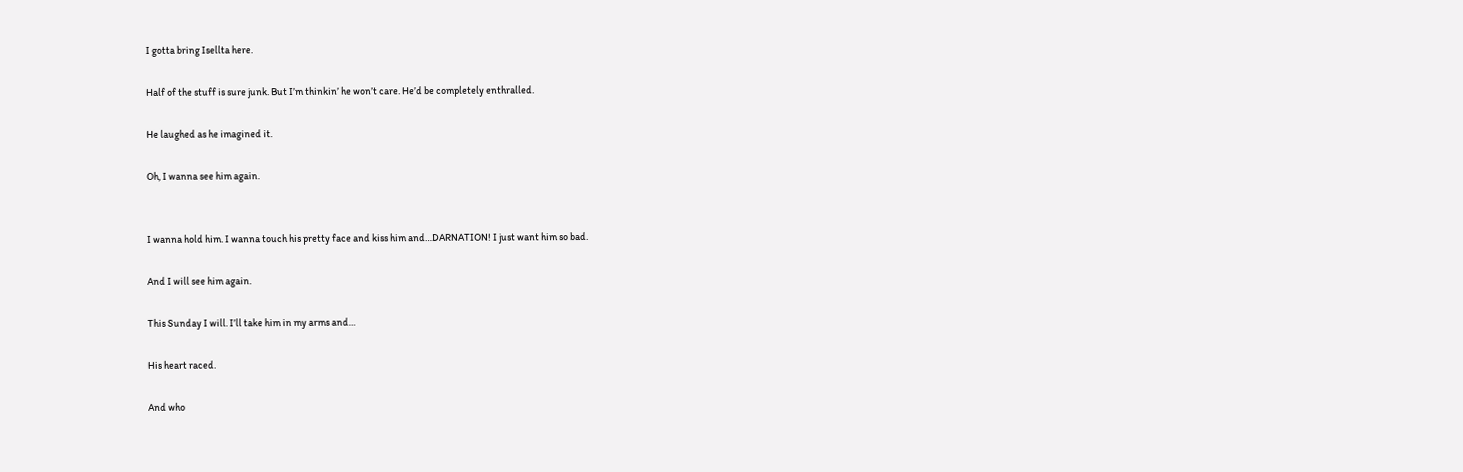I gotta bring Isellta here.

Half of the stuff is sure junk. But I’m thinkin’ he won’t care. He’d be completely enthralled.

He laughed as he imagined it.

Oh, I wanna see him again.


I wanna hold him. I wanna touch his pretty face and kiss him and…DARNATION! I just want him so bad.

And I will see him again.

This Sunday I will. I’ll take him in my arms and…

His heart raced.

And who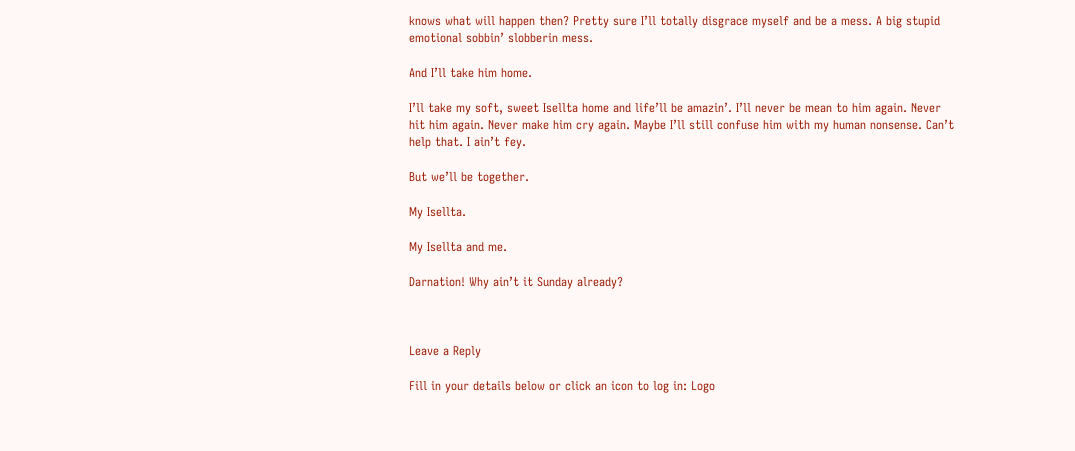knows what will happen then? Pretty sure I’ll totally disgrace myself and be a mess. A big stupid emotional sobbin’ slobberin mess.

And I’ll take him home.

I’ll take my soft, sweet Isellta home and life’ll be amazin’. I’ll never be mean to him again. Never hit him again. Never make him cry again. Maybe I’ll still confuse him with my human nonsense. Can’t help that. I ain’t fey.

But we’ll be together.

My Isellta.

My Isellta and me.

Darnation! Why ain’t it Sunday already?



Leave a Reply

Fill in your details below or click an icon to log in: Logo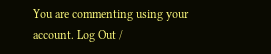You are commenting using your account. Log Out /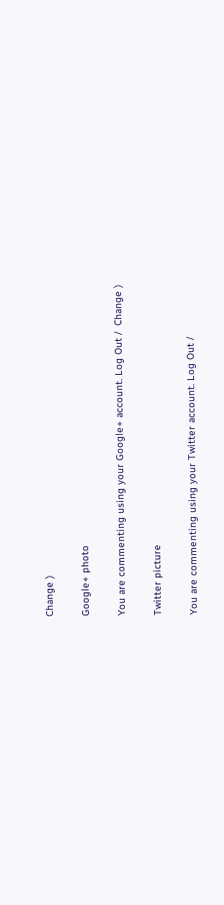Change )

Google+ photo

You are commenting using your Google+ account. Log Out /  Change )

Twitter picture

You are commenting using your Twitter account. Log Out /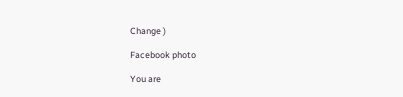Change )

Facebook photo

You are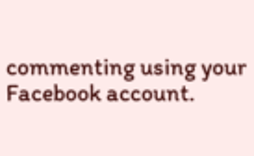commenting using your Facebook account.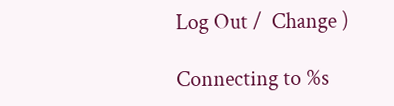Log Out /  Change )

Connecting to %s